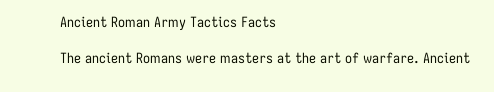Ancient Roman Army Tactics Facts

The ancient Romans were masters at the art of warfare. Ancient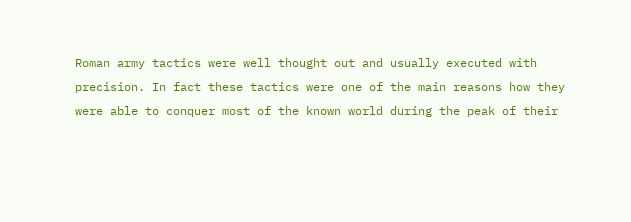Roman army tactics were well thought out and usually executed with precision. In fact these tactics were one of the main reasons how they were able to conquer most of the known world during the peak of their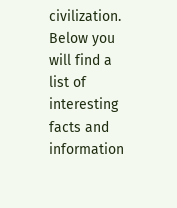civilization. Below you will find a list of interesting facts and information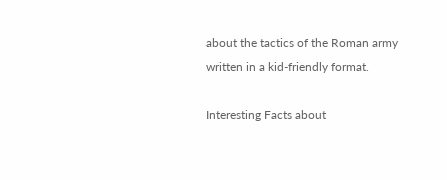about the tactics of the Roman army written in a kid-friendly format.

Interesting Facts about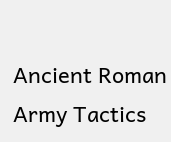Ancient Roman Army Tactics